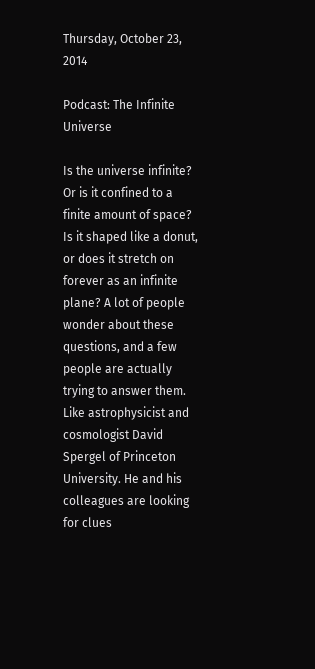Thursday, October 23, 2014

Podcast: The Infinite Universe

Is the universe infinite? Or is it confined to a finite amount of space? Is it shaped like a donut, or does it stretch on forever as an infinite plane? A lot of people wonder about these questions, and a few people are actually trying to answer them. Like astrophysicist and cosmologist David Spergel of Princeton University. He and his colleagues are looking for clues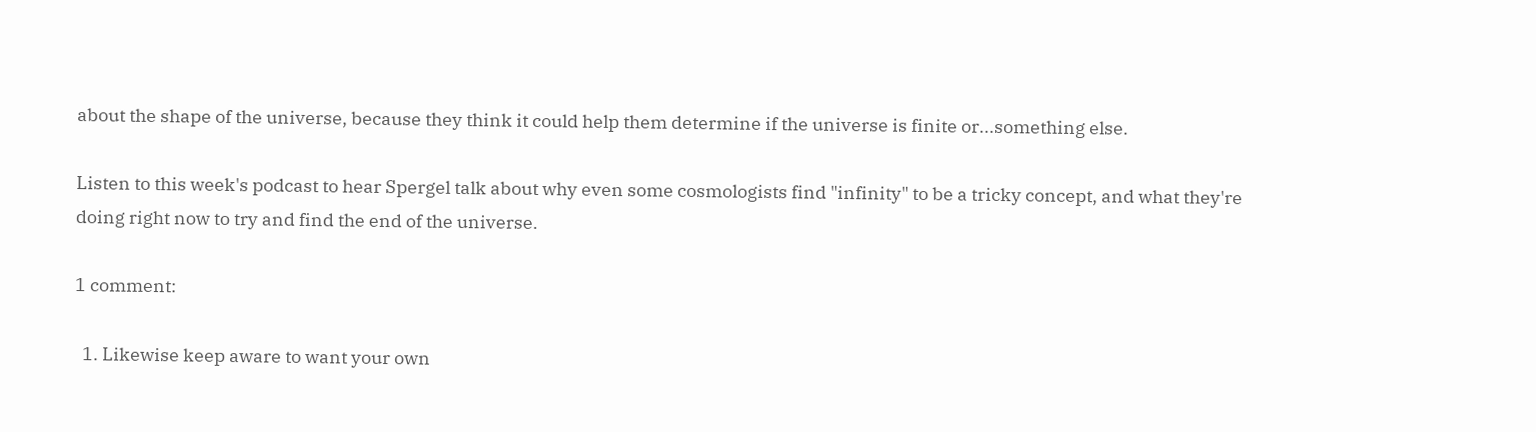about the shape of the universe, because they think it could help them determine if the universe is finite or...something else.

Listen to this week's podcast to hear Spergel talk about why even some cosmologists find "infinity" to be a tricky concept, and what they're doing right now to try and find the end of the universe.

1 comment:

  1. Likewise keep aware to want your own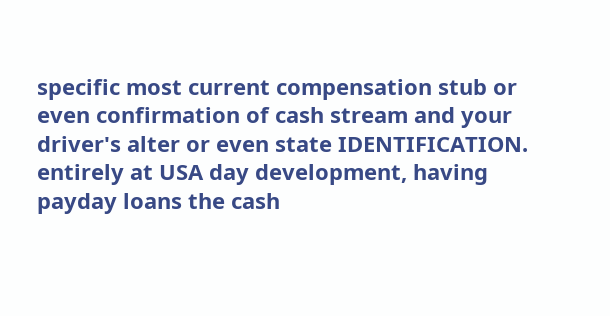specific most current compensation stub or even confirmation of cash stream and your driver's alter or even state IDENTIFICATION. entirely at USA day development, having payday loans the cash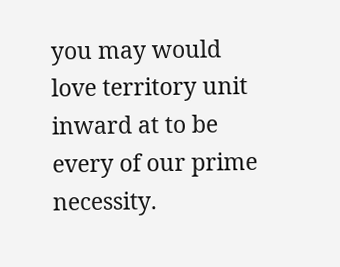you may would love territory unit inward at to be every of our prime necessity.